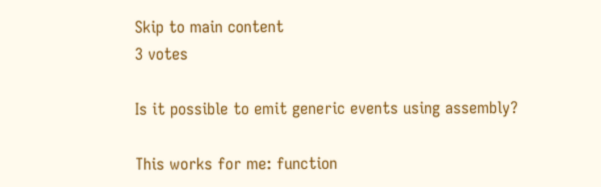Skip to main content
3 votes

Is it possible to emit generic events using assembly?

This works for me: function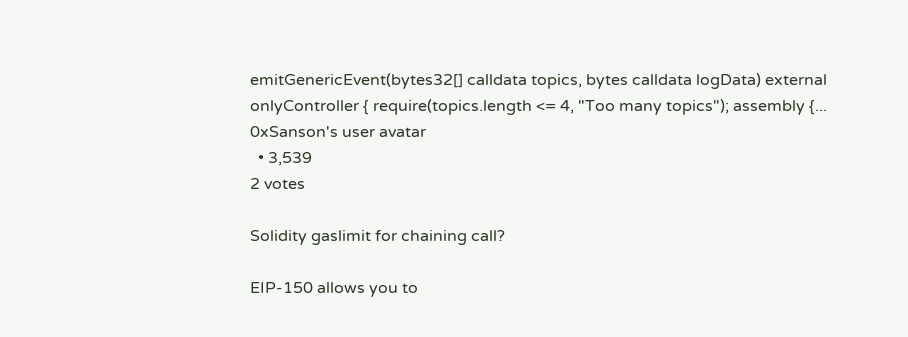emitGenericEvent(bytes32[] calldata topics, bytes calldata logData) external onlyController { require(topics.length <= 4, "Too many topics"); assembly {...
0xSanson's user avatar
  • 3,539
2 votes

Solidity gaslimit for chaining call?

EIP-150 allows you to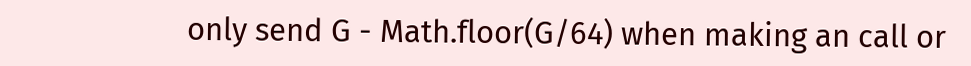only send G - Math.floor(G/64) when making an call or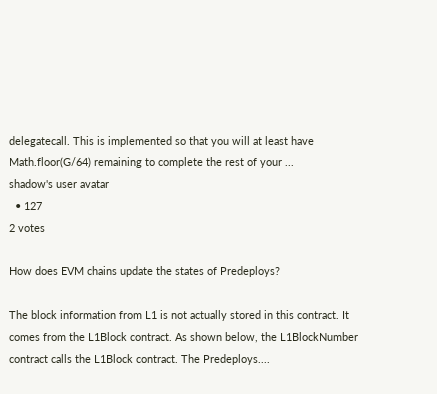delegatecall. This is implemented so that you will at least have Math.floor(G/64) remaining to complete the rest of your ...
shadow's user avatar
  • 127
2 votes

How does EVM chains update the states of Predeploys?

The block information from L1 is not actually stored in this contract. It comes from the L1Block contract. As shown below, the L1BlockNumber contract calls the L1Block contract. The Predeploys....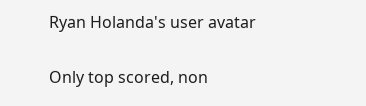Ryan Holanda's user avatar

Only top scored, non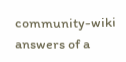community-wiki answers of a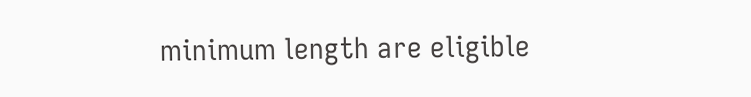minimum length are eligible